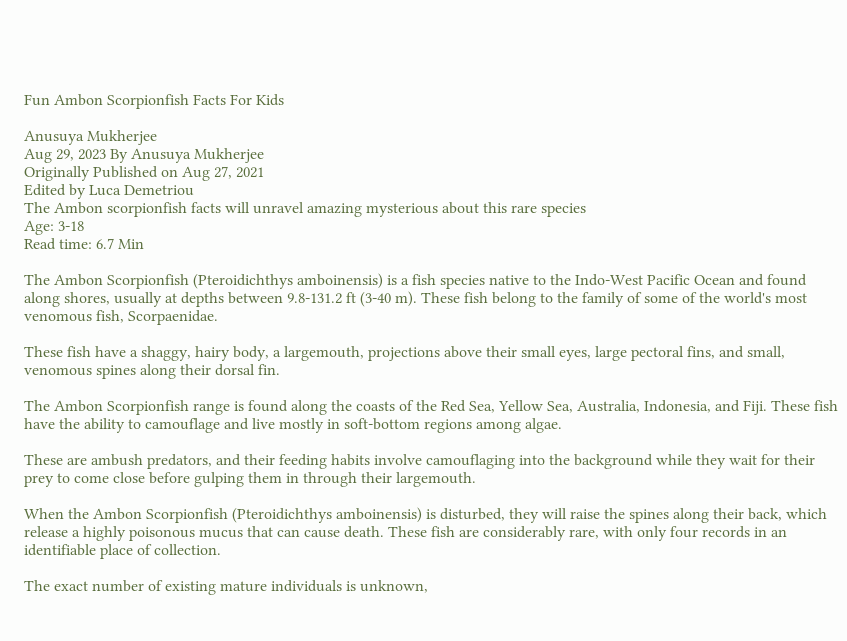Fun Ambon Scorpionfish Facts For Kids

Anusuya Mukherjee
Aug 29, 2023 By Anusuya Mukherjee
Originally Published on Aug 27, 2021
Edited by Luca Demetriou
The Ambon scorpionfish facts will unravel amazing mysterious about this rare species
Age: 3-18
Read time: 6.7 Min

The Ambon Scorpionfish (Pteroidichthys amboinensis) is a fish species native to the Indo-West Pacific Ocean and found along shores, usually at depths between 9.8-131.2 ft (3-40 m). These fish belong to the family of some of the world's most venomous fish, Scorpaenidae.

These fish have a shaggy, hairy body, a largemouth, projections above their small eyes, large pectoral fins, and small, venomous spines along their dorsal fin.

The Ambon Scorpionfish range is found along the coasts of the Red Sea, Yellow Sea, Australia, Indonesia, and Fiji. These fish have the ability to camouflage and live mostly in soft-bottom regions among algae.

These are ambush predators, and their feeding habits involve camouflaging into the background while they wait for their prey to come close before gulping them in through their largemouth.

When the Ambon Scorpionfish (Pteroidichthys amboinensis) is disturbed, they will raise the spines along their back, which release a highly poisonous mucus that can cause death. These fish are considerably rare, with only four records in an identifiable place of collection.

The exact number of existing mature individuals is unknown,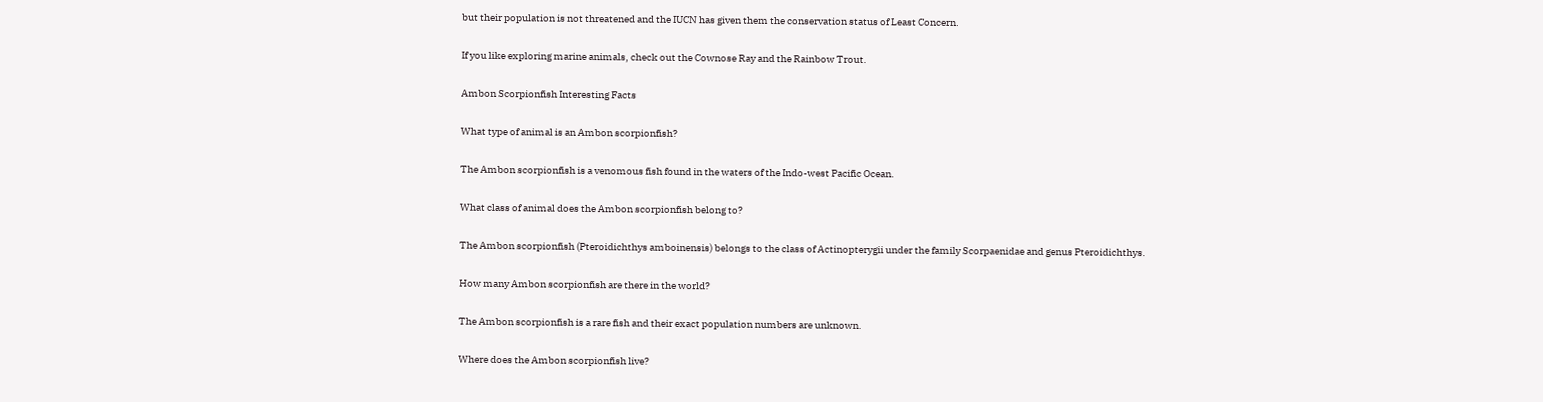but their population is not threatened and the IUCN has given them the conservation status of Least Concern.

If you like exploring marine animals, check out the Cownose Ray and the Rainbow Trout.

Ambon Scorpionfish Interesting Facts

What type of animal is an Ambon scorpionfish?

The Ambon scorpionfish is a venomous fish found in the waters of the Indo-west Pacific Ocean.

What class of animal does the Ambon scorpionfish belong to?

The Ambon scorpionfish (Pteroidichthys amboinensis) belongs to the class of Actinopterygii under the family Scorpaenidae and genus Pteroidichthys.

How many Ambon scorpionfish are there in the world?

The Ambon scorpionfish is a rare fish and their exact population numbers are unknown.

Where does the Ambon scorpionfish live?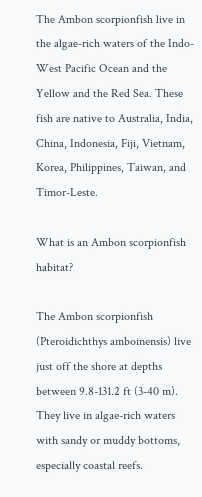The Ambon scorpionfish live in the algae-rich waters of the Indo-West Pacific Ocean and the Yellow and the Red Sea. These fish are native to Australia, India, China, Indonesia, Fiji, Vietnam, Korea, Philippines, Taiwan, and Timor-Leste.

What is an Ambon scorpionfish habitat?

The Ambon scorpionfish (Pteroidichthys amboinensis) live just off the shore at depths between 9.8-131.2 ft (3-40 m). They live in algae-rich waters with sandy or muddy bottoms, especially coastal reefs.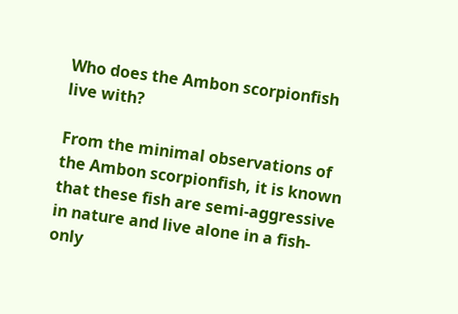Who does the Ambon scorpionfish live with?

From the minimal observations of the Ambon scorpionfish, it is known that these fish are semi-aggressive in nature and live alone in a fish-only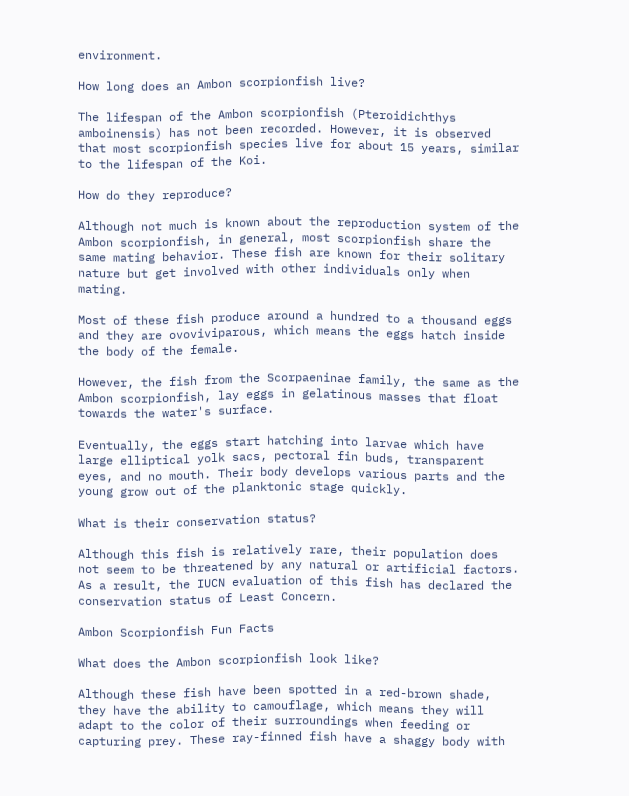environment.

How long does an Ambon scorpionfish live?

The lifespan of the Ambon scorpionfish (Pteroidichthys amboinensis) has not been recorded. However, it is observed that most scorpionfish species live for about 15 years, similar to the lifespan of the Koi.

How do they reproduce?

Although not much is known about the reproduction system of the Ambon scorpionfish, in general, most scorpionfish share the same mating behavior. These fish are known for their solitary nature but get involved with other individuals only when mating.

Most of these fish produce around a hundred to a thousand eggs and they are ovoviviparous, which means the eggs hatch inside the body of the female.

However, the fish from the Scorpaeninae family, the same as the Ambon scorpionfish, lay eggs in gelatinous masses that float towards the water's surface.

Eventually, the eggs start hatching into larvae which have large elliptical yolk sacs, pectoral fin buds, transparent eyes, and no mouth. Their body develops various parts and the young grow out of the planktonic stage quickly.

What is their conservation status?

Although this fish is relatively rare, their population does not seem to be threatened by any natural or artificial factors. As a result, the IUCN evaluation of this fish has declared the conservation status of Least Concern.

Ambon Scorpionfish Fun Facts

What does the Ambon scorpionfish look like?

Although these fish have been spotted in a red-brown shade, they have the ability to camouflage, which means they will adapt to the color of their surroundings when feeding or capturing prey. These ray-finned fish have a shaggy body with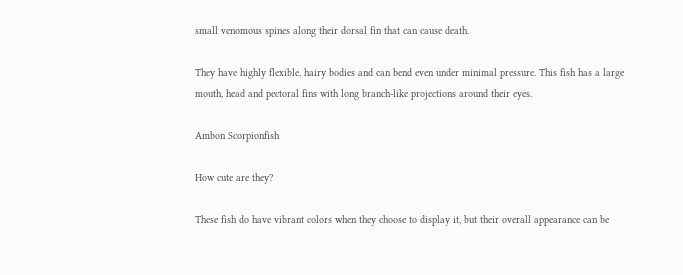small venomous spines along their dorsal fin that can cause death.

They have highly flexible, hairy bodies and can bend even under minimal pressure. This fish has a large mouth, head and pectoral fins with long branch-like projections around their eyes.

Ambon Scorpionfish

How cute are they?

These fish do have vibrant colors when they choose to display it, but their overall appearance can be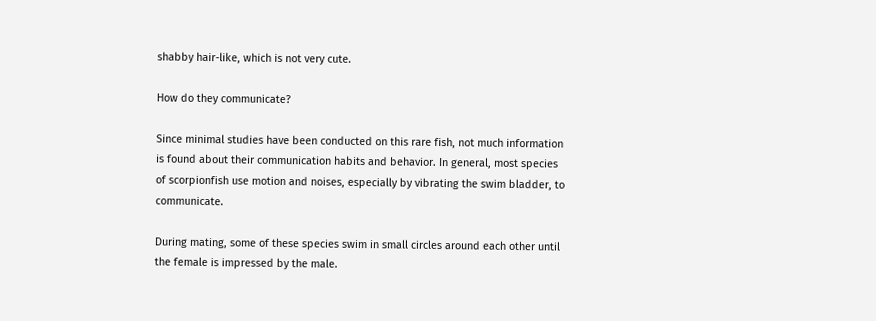shabby hair-like, which is not very cute.

How do they communicate?

Since minimal studies have been conducted on this rare fish, not much information is found about their communication habits and behavior. In general, most species of scorpionfish use motion and noises, especially by vibrating the swim bladder, to communicate.

During mating, some of these species swim in small circles around each other until the female is impressed by the male.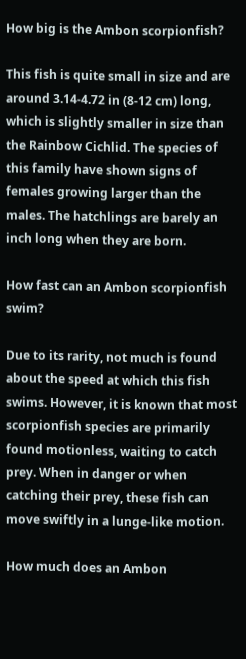How big is the Ambon scorpionfish?

This fish is quite small in size and are around 3.14-4.72 in (8-12 cm) long, which is slightly smaller in size than the Rainbow Cichlid. The species of this family have shown signs of females growing larger than the males. The hatchlings are barely an inch long when they are born.

How fast can an Ambon scorpionfish swim?

Due to its rarity, not much is found about the speed at which this fish swims. However, it is known that most scorpionfish species are primarily found motionless, waiting to catch prey. When in danger or when catching their prey, these fish can move swiftly in a lunge-like motion.

How much does an Ambon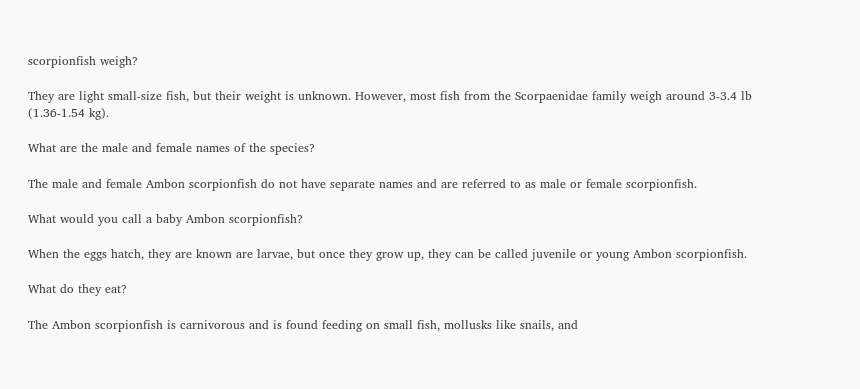scorpionfish weigh?

They are light small-size fish, but their weight is unknown. However, most fish from the Scorpaenidae family weigh around 3-3.4 lb (1.36-1.54 kg).

What are the male and female names of the species?

The male and female Ambon scorpionfish do not have separate names and are referred to as male or female scorpionfish.

What would you call a baby Ambon scorpionfish?

When the eggs hatch, they are known are larvae, but once they grow up, they can be called juvenile or young Ambon scorpionfish.

What do they eat?

The Ambon scorpionfish is carnivorous and is found feeding on small fish, mollusks like snails, and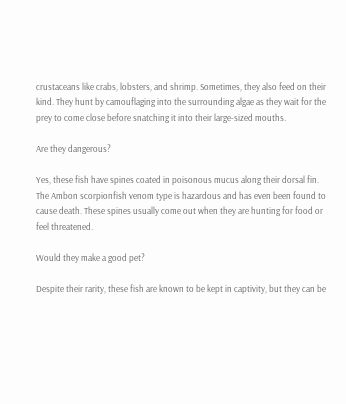crustaceans like crabs, lobsters, and shrimp. Sometimes, they also feed on their kind. They hunt by camouflaging into the surrounding algae as they wait for the prey to come close before snatching it into their large-sized mouths.

Are they dangerous?

Yes, these fish have spines coated in poisonous mucus along their dorsal fin. The Ambon scorpionfish venom type is hazardous and has even been found to cause death. These spines usually come out when they are hunting for food or feel threatened.

Would they make a good pet?

Despite their rarity, these fish are known to be kept in captivity, but they can be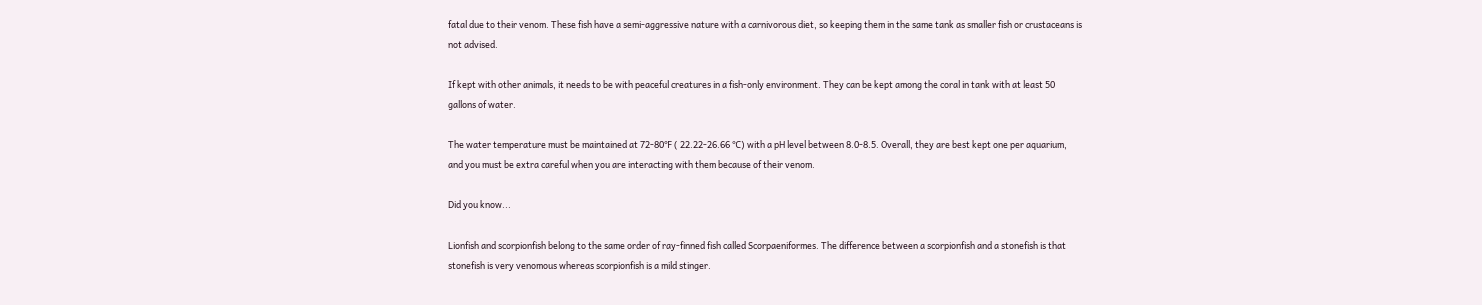fatal due to their venom. These fish have a semi-aggressive nature with a carnivorous diet, so keeping them in the same tank as smaller fish or crustaceans is not advised.

If kept with other animals, it needs to be with peaceful creatures in a fish-only environment. They can be kept among the coral in tank with at least 50 gallons of water.

The water temperature must be maintained at 72-80℉ ( 22.22-26.66 ℃) with a pH level between 8.0-8.5. Overall, they are best kept one per aquarium, and you must be extra careful when you are interacting with them because of their venom.

Did you know...

Lionfish and scorpionfish belong to the same order of ray-finned fish called Scorpaeniformes. The difference between a scorpionfish and a stonefish is that stonefish is very venomous whereas scorpionfish is a mild stinger.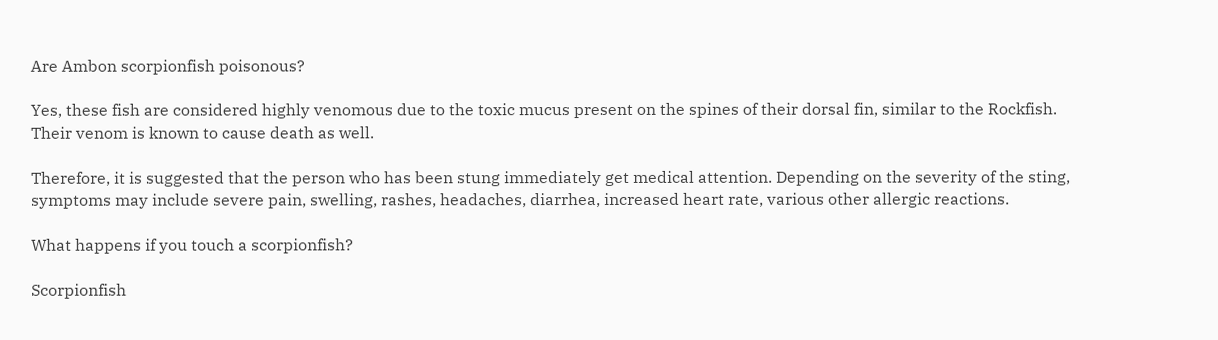Are Ambon scorpionfish poisonous?

Yes, these fish are considered highly venomous due to the toxic mucus present on the spines of their dorsal fin, similar to the Rockfish. Their venom is known to cause death as well.

Therefore, it is suggested that the person who has been stung immediately get medical attention. Depending on the severity of the sting, symptoms may include severe pain, swelling, rashes, headaches, diarrhea, increased heart rate, various other allergic reactions.

What happens if you touch a scorpionfish?

Scorpionfish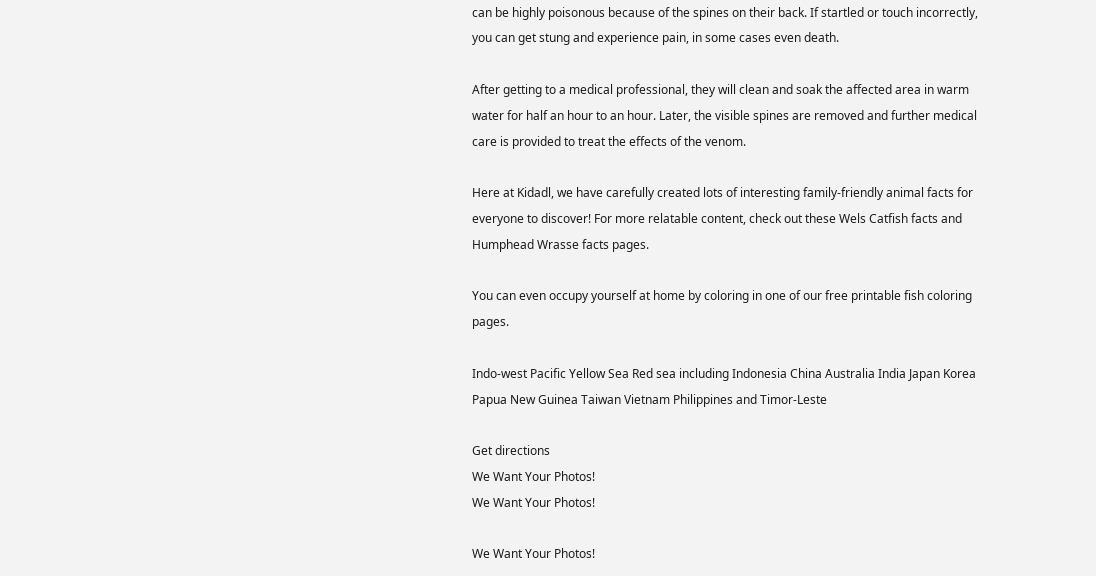can be highly poisonous because of the spines on their back. If startled or touch incorrectly, you can get stung and experience pain, in some cases even death.

After getting to a medical professional, they will clean and soak the affected area in warm water for half an hour to an hour. Later, the visible spines are removed and further medical care is provided to treat the effects of the venom.

Here at Kidadl, we have carefully created lots of interesting family-friendly animal facts for everyone to discover! For more relatable content, check out these Wels Catfish facts and Humphead Wrasse facts pages.

You can even occupy yourself at home by coloring in one of our free printable fish coloring pages.

Indo-west Pacific Yellow Sea Red sea including Indonesia China Australia India Japan Korea Papua New Guinea Taiwan Vietnam Philippines and Timor-Leste

Get directions
We Want Your Photos!
We Want Your Photos!

We Want Your Photos!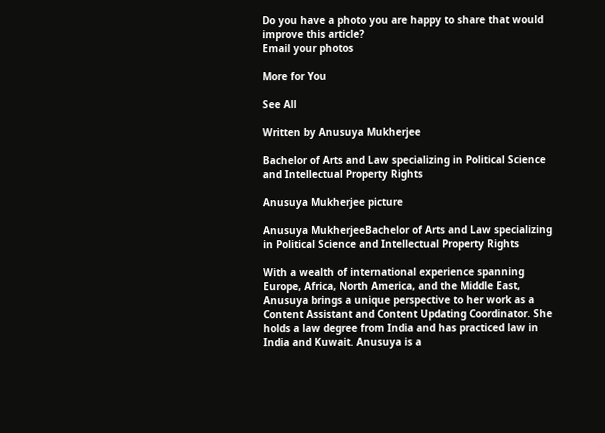Do you have a photo you are happy to share that would improve this article?
Email your photos

More for You

See All

Written by Anusuya Mukherjee

Bachelor of Arts and Law specializing in Political Science and Intellectual Property Rights

Anusuya Mukherjee picture

Anusuya MukherjeeBachelor of Arts and Law specializing in Political Science and Intellectual Property Rights

With a wealth of international experience spanning Europe, Africa, North America, and the Middle East, Anusuya brings a unique perspective to her work as a Content Assistant and Content Updating Coordinator. She holds a law degree from India and has practiced law in India and Kuwait. Anusuya is a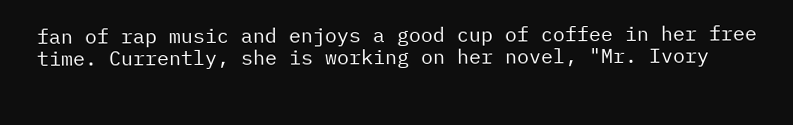fan of rap music and enjoys a good cup of coffee in her free time. Currently, she is working on her novel, "Mr. Ivory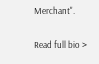Merchant".

Read full bio >